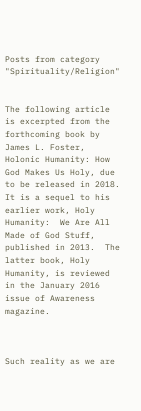Posts from category "Spirituality/Religion"


The following article is excerpted from the forthcoming book by James L. Foster, Holonic Humanity: How God Makes Us Holy, due to be released in 2018.  It is a sequel to his earlier work, Holy Humanity:  We Are All Made of God Stuff, published in 2013.  The latter book, Holy Humanity, is reviewed in the January 2016 issue of Awareness magazine.



Such reality as we are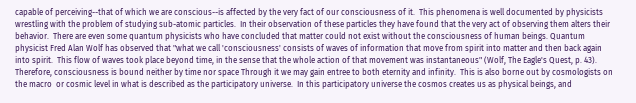capable of perceiving--that of which we are conscious--is affected by the very fact of our consciousness of it.  This phenomena is well documented by physicists wrestling with the problem of studying sub-atomic particles.  In their observation of these particles they have found that the very act of observing them alters their behavior.  There are even some quantum physicists who have concluded that matter could not exist without the consciousness of human beings. Quantum physicist Fred Alan Wolf has observed that "what we call 'consciousness' consists of waves of information that move from spirit into matter and then back again into spirit.  This flow of waves took place beyond time, in the sense that the whole action of that movement was instantaneous" (Wolf, The Eagle's Quest, p. 43). Therefore, consciousness is bound neither by time nor space Through it we may gain entree to both eternity and infinity.  This is also borne out by cosmologists on the macro  or cosmic level in what is described as the participatory universe.  In this participatory universe the cosmos creates us as physical beings, and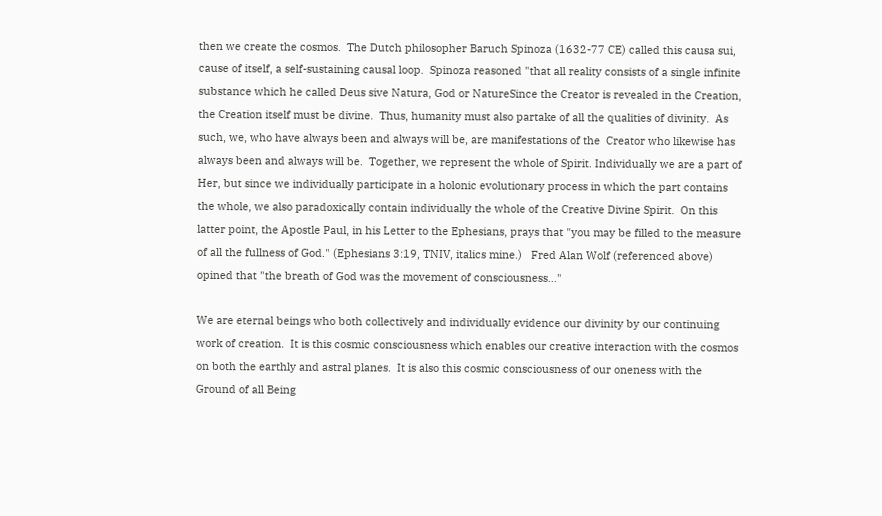then we create the cosmos.  The Dutch philosopher Baruch Spinoza (1632-77 CE) called this causa sui, cause of itself, a self-sustaining causal loop.  Spinoza reasoned "that all reality consists of a single infinite substance which he called Deus sive Natura, God or NatureSince the Creator is revealed in the Creation, the Creation itself must be divine.  Thus, humanity must also partake of all the qualities of divinity.  As such, we, who have always been and always will be, are manifestations of the  Creator who likewise has always been and always will be.  Together, we represent the whole of Spirit. Individually we are a part of Her, but since we individually participate in a holonic evolutionary process in which the part contains the whole, we also paradoxically contain individually the whole of the Creative Divine Spirit.  On this latter point, the Apostle Paul, in his Letter to the Ephesians, prays that "you may be filled to the measure of all the fullness of God." (Ephesians 3:19, TNIV, italics mine.)   Fred Alan Wolf (referenced above) opined that "the breath of God was the movement of consciousness..."

We are eternal beings who both collectively and individually evidence our divinity by our continuing work of creation.  It is this cosmic consciousness which enables our creative interaction with the cosmos on both the earthly and astral planes.  It is also this cosmic consciousness of our oneness with the Ground of all Being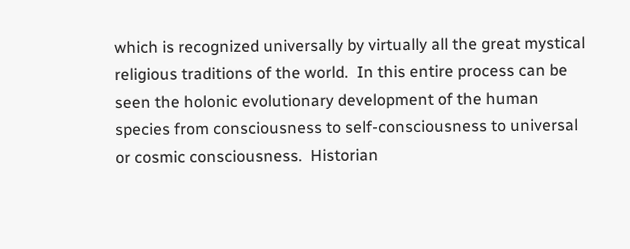which is recognized universally by virtually all the great mystical religious traditions of the world.  In this entire process can be seen the holonic evolutionary development of the human species from consciousness to self-consciousness to universal or cosmic consciousness.  Historian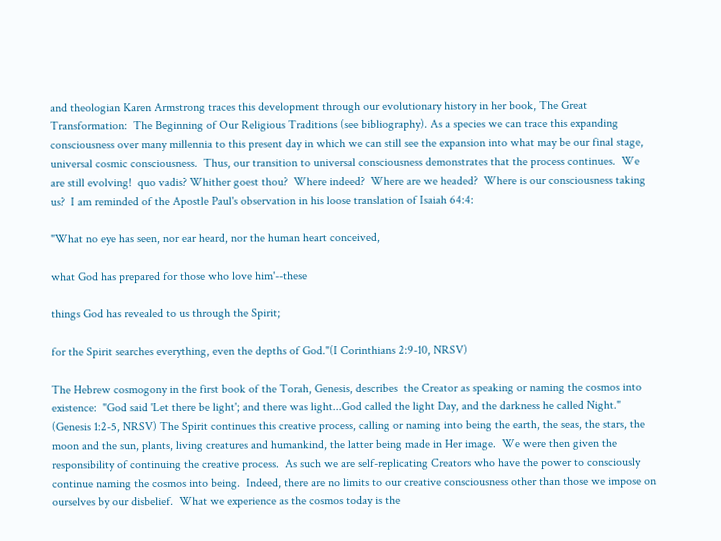and theologian Karen Armstrong traces this development through our evolutionary history in her book, The Great Transformation:  The Beginning of Our Religious Traditions (see bibliography). As a species we can trace this expanding consciousness over many millennia to this present day in which we can still see the expansion into what may be our final stage, universal cosmic consciousness.  Thus, our transition to universal consciousness demonstrates that the process continues.  We are still evolving!  quo vadis? Whither goest thou?  Where indeed?  Where are we headed?  Where is our consciousness taking us?  I am reminded of the Apostle Paul's observation in his loose translation of Isaiah 64:4:

"What no eye has seen, nor ear heard, nor the human heart conceived,

what God has prepared for those who love him'--these

things God has revealed to us through the Spirit;

for the Spirit searches everything, even the depths of God."(I Corinthians 2:9-10, NRSV)

The Hebrew cosmogony in the first book of the Torah, Genesis, describes  the Creator as speaking or naming the cosmos into existence:  "God said 'Let there be light'; and there was light...God called the light Day, and the darkness he called Night." (Genesis 1:2-5, NRSV) The Spirit continues this creative process, calling or naming into being the earth, the seas, the stars, the moon and the sun, plants, living creatures and humankind, the latter being made in Her image.  We were then given the responsibility of continuing the creative process.  As such we are self-replicating Creators who have the power to consciously continue naming the cosmos into being.  Indeed, there are no limits to our creative consciousness other than those we impose on ourselves by our disbelief.  What we experience as the cosmos today is the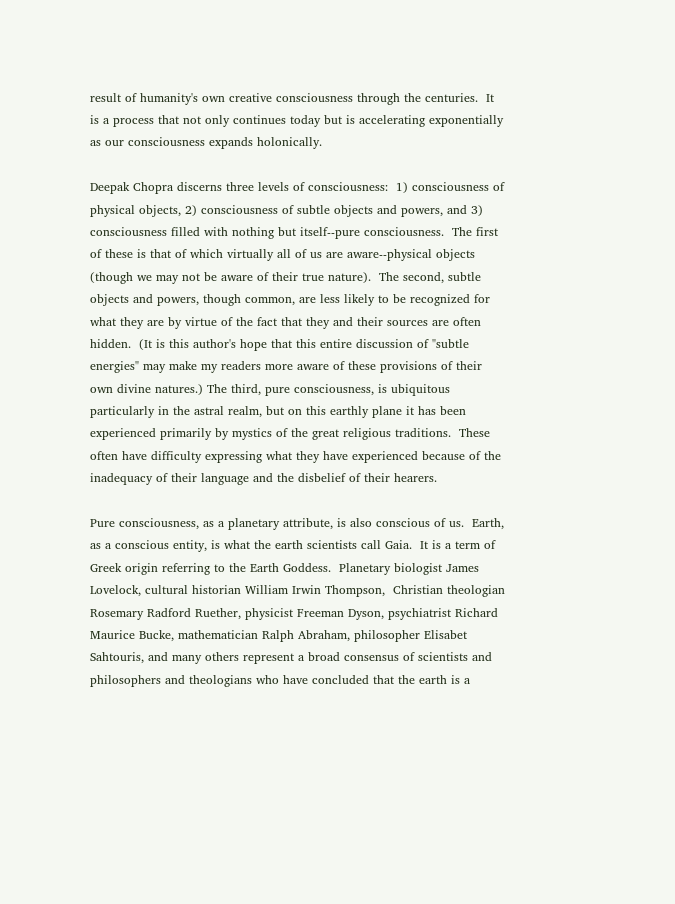result of humanity's own creative consciousness through the centuries.  It is a process that not only continues today but is accelerating exponentially as our consciousness expands holonically.

Deepak Chopra discerns three levels of consciousness:  1) consciousness of physical objects, 2) consciousness of subtle objects and powers, and 3) consciousness filled with nothing but itself--pure consciousness.  The first of these is that of which virtually all of us are aware--physical objects (though we may not be aware of their true nature).  The second, subtle objects and powers, though common, are less likely to be recognized for what they are by virtue of the fact that they and their sources are often hidden.  (It is this author's hope that this entire discussion of "subtle energies" may make my readers more aware of these provisions of their own divine natures.) The third, pure consciousness, is ubiquitous particularly in the astral realm, but on this earthly plane it has been experienced primarily by mystics of the great religious traditions.  These often have difficulty expressing what they have experienced because of the inadequacy of their language and the disbelief of their hearers.

Pure consciousness, as a planetary attribute, is also conscious of us.  Earth, as a conscious entity, is what the earth scientists call Gaia.  It is a term of Greek origin referring to the Earth Goddess.  Planetary biologist James Lovelock, cultural historian William Irwin Thompson,  Christian theologian Rosemary Radford Ruether, physicist Freeman Dyson, psychiatrist Richard Maurice Bucke, mathematician Ralph Abraham, philosopher Elisabet Sahtouris, and many others represent a broad consensus of scientists and philosophers and theologians who have concluded that the earth is a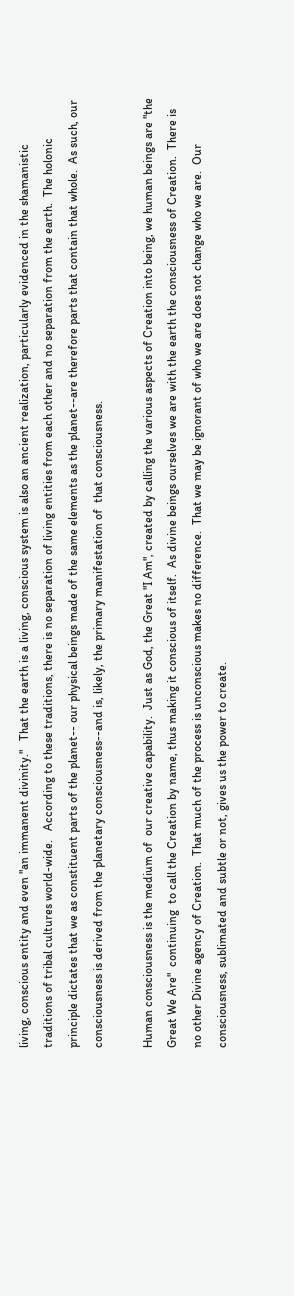living, conscious entity and even "an immanent divinity."   That the earth is a living, conscious system is also an ancient realization, particularly evidenced in the shamanistic traditions of tribal cultures world-wide.   According to these traditions, there is no separation of living entities from each other and no separation from the earth.  The holonic principle dictates that we as constituent parts of the planet-- our physical beings made of the same elements as the planet--are therefore parts that contain that whole.  As such, our consciousness is derived from the planetary consciousness--and is, likely, the primary manifestation of  that consciousness.

Human consciousness is the medium of  our creative capability.  Just as God, the Great "I Am", created by calling the various aspects of Creation into being, we human beings are "the Great We Are"  continuing  to call the Creation by name, thus making it conscious of itself.  As divine beings ourselves we are with the earth the consciousness of Creation.  There is no other Divine agency of Creation.  That much of the process is unconscious makes no difference.  That we may be ignorant of who we are does not change who we are.  Our consciousness, sublimated and subtle or not, gives us the power to create.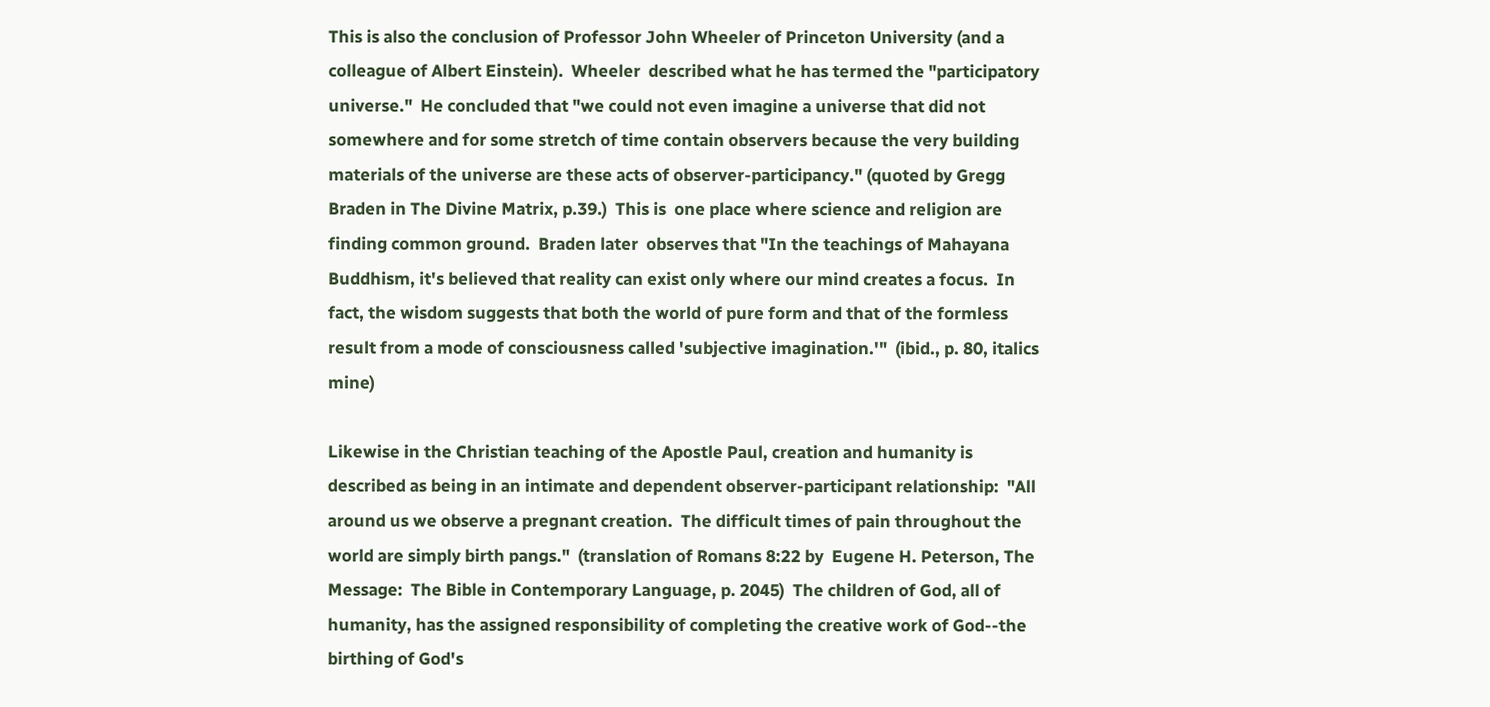This is also the conclusion of Professor John Wheeler of Princeton University (and a colleague of Albert Einstein).  Wheeler  described what he has termed the "participatory universe."  He concluded that "we could not even imagine a universe that did not somewhere and for some stretch of time contain observers because the very building materials of the universe are these acts of observer-participancy." (quoted by Gregg Braden in The Divine Matrix, p.39.)  This is  one place where science and religion are finding common ground.  Braden later  observes that "In the teachings of Mahayana Buddhism, it's believed that reality can exist only where our mind creates a focus.  In fact, the wisdom suggests that both the world of pure form and that of the formless result from a mode of consciousness called 'subjective imagination.'"  (ibid., p. 80, italics mine)

Likewise in the Christian teaching of the Apostle Paul, creation and humanity is described as being in an intimate and dependent observer-participant relationship:  "All around us we observe a pregnant creation.  The difficult times of pain throughout the world are simply birth pangs."  (translation of Romans 8:22 by  Eugene H. Peterson, The Message:  The Bible in Contemporary Language, p. 2045)  The children of God, all of humanity, has the assigned responsibility of completing the creative work of God--the birthing of God's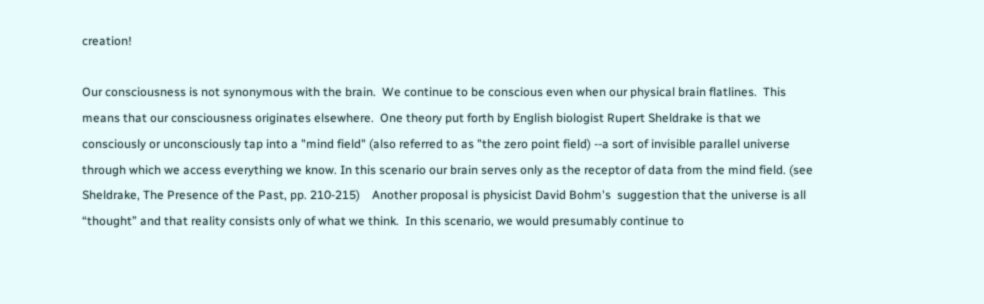creation!

Our consciousness is not synonymous with the brain.  We continue to be conscious even when our physical brain flatlines.  This means that our consciousness originates elsewhere.  One theory put forth by English biologist Rupert Sheldrake is that we consciously or unconsciously tap into a "mind field" (also referred to as "the zero point field) --a sort of invisible parallel universe through which we access everything we know. In this scenario our brain serves only as the receptor of data from the mind field. (see Sheldrake, The Presence of the Past, pp. 210-215)    Another proposal is physicist David Bohm's  suggestion that the universe is all “thought” and that reality consists only of what we think.  In this scenario, we would presumably continue to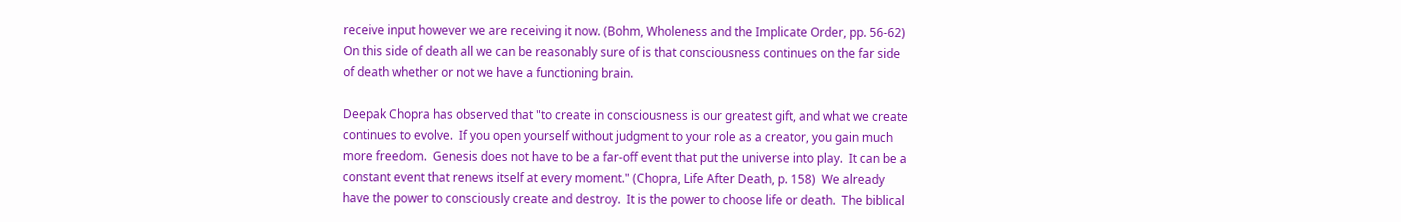receive input however we are receiving it now. (Bohm, Wholeness and the Implicate Order, pp. 56-62)   On this side of death all we can be reasonably sure of is that consciousness continues on the far side of death whether or not we have a functioning brain.

Deepak Chopra has observed that "to create in consciousness is our greatest gift, and what we create continues to evolve.  If you open yourself without judgment to your role as a creator, you gain much more freedom.  Genesis does not have to be a far-off event that put the universe into play.  It can be a constant event that renews itself at every moment." (Chopra, Life After Death, p. 158)  We already have the power to consciously create and destroy.  It is the power to choose life or death.  The biblical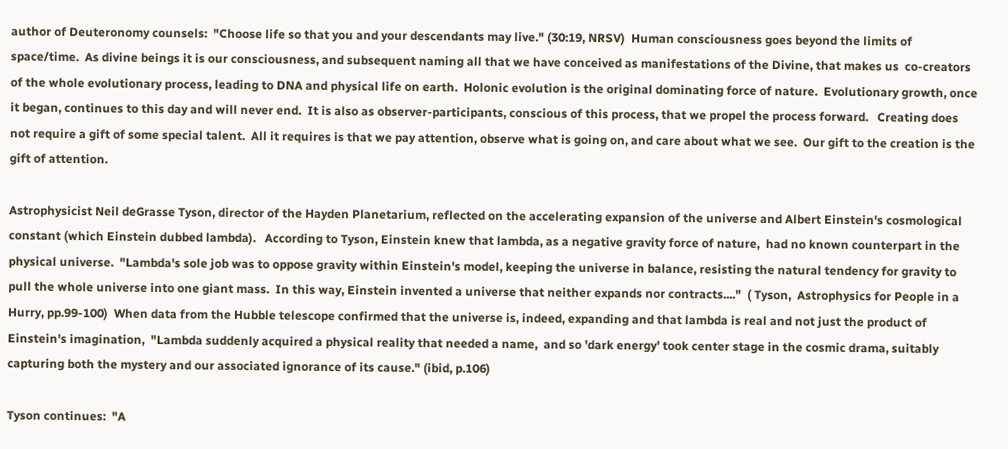author of Deuteronomy counsels:  "Choose life so that you and your descendants may live." (30:19, NRSV)  Human consciousness goes beyond the limits of space/time.  As divine beings it is our consciousness, and subsequent naming all that we have conceived as manifestations of the Divine, that makes us  co-creators of the whole evolutionary process, leading to DNA and physical life on earth.  Holonic evolution is the original dominating force of nature.  Evolutionary growth, once it began, continues to this day and will never end.  It is also as observer-participants, conscious of this process, that we propel the process forward.   Creating does not require a gift of some special talent.  All it requires is that we pay attention, observe what is going on, and care about what we see.  Our gift to the creation is the gift of attention.

Astrophysicist Neil deGrasse Tyson, director of the Hayden Planetarium, reflected on the accelerating expansion of the universe and Albert Einstein's cosmological constant (which Einstein dubbed lambda).   According to Tyson, Einstein knew that lambda, as a negative gravity force of nature,  had no known counterpart in the physical universe.  "Lambda's sole job was to oppose gravity within Einstein's model, keeping the universe in balance, resisting the natural tendency for gravity to pull the whole universe into one giant mass.  In this way, Einstein invented a universe that neither expands nor contracts...."  ( Tyson,  Astrophysics for People in a Hurry, pp.99-100)  When data from the Hubble telescope confirmed that the universe is, indeed, expanding and that lambda is real and not just the product of Einstein's imagination,  "Lambda suddenly acquired a physical reality that needed a name,  and so 'dark energy' took center stage in the cosmic drama, suitably capturing both the mystery and our associated ignorance of its cause." (ibid, p.106)

Tyson continues:  "A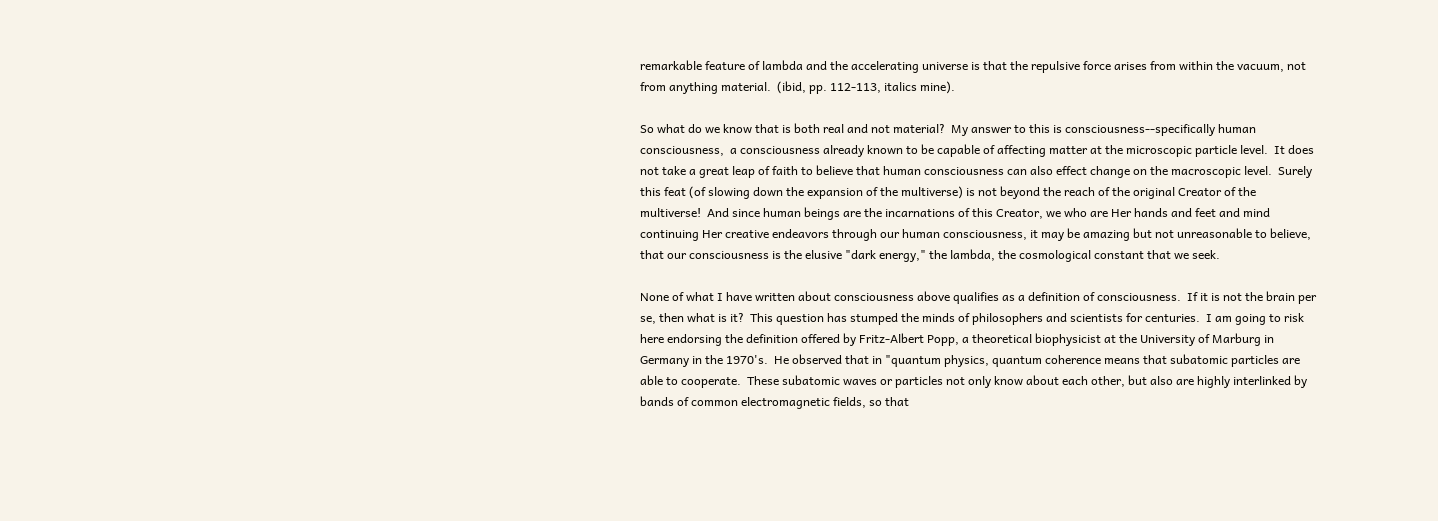remarkable feature of lambda and the accelerating universe is that the repulsive force arises from within the vacuum, not from anything material.  (ibid, pp. 112-113, italics mine).

So what do we know that is both real and not material?  My answer to this is consciousness--specifically human consciousness,  a consciousness already known to be capable of affecting matter at the microscopic particle level.  It does not take a great leap of faith to believe that human consciousness can also effect change on the macroscopic level.  Surely this feat (of slowing down the expansion of the multiverse) is not beyond the reach of the original Creator of the multiverse!  And since human beings are the incarnations of this Creator, we who are Her hands and feet and mind continuing Her creative endeavors through our human consciousness, it may be amazing but not unreasonable to believe, that our consciousness is the elusive "dark energy," the lambda, the cosmological constant that we seek.

None of what I have written about consciousness above qualifies as a definition of consciousness.  If it is not the brain per se, then what is it?  This question has stumped the minds of philosophers and scientists for centuries.  I am going to risk here endorsing the definition offered by Fritz-Albert Popp, a theoretical biophysicist at the University of Marburg in Germany in the 1970's.  He observed that in "quantum physics, quantum coherence means that subatomic particles are able to cooperate.  These subatomic waves or particles not only know about each other, but also are highly interlinked by bands of common electromagnetic fields, so that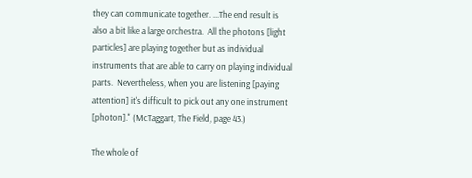they can communicate together. ...The end result is also a bit like a large orchestra.  All the photons [light particles] are playing together but as individual instruments that are able to carry on playing individual parts.  Nevertheless, when you are listening [paying attention] it's difficult to pick out any one instrument [photon]." (McTaggart, The Field, page 43.)

The whole of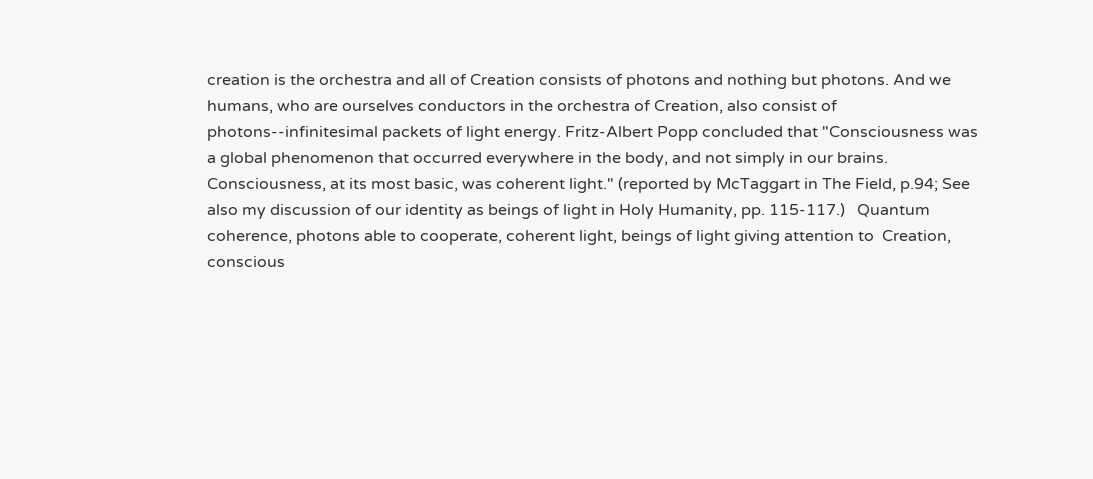creation is the orchestra and all of Creation consists of photons and nothing but photons. And we humans, who are ourselves conductors in the orchestra of Creation, also consist of photons--infinitesimal packets of light energy. Fritz-Albert Popp concluded that "Consciousness was a global phenomenon that occurred everywhere in the body, and not simply in our brains. Consciousness, at its most basic, was coherent light." (reported by McTaggart in The Field, p.94; See also my discussion of our identity as beings of light in Holy Humanity, pp. 115-117.)   Quantum coherence, photons able to cooperate, coherent light, beings of light giving attention to  Creation, conscious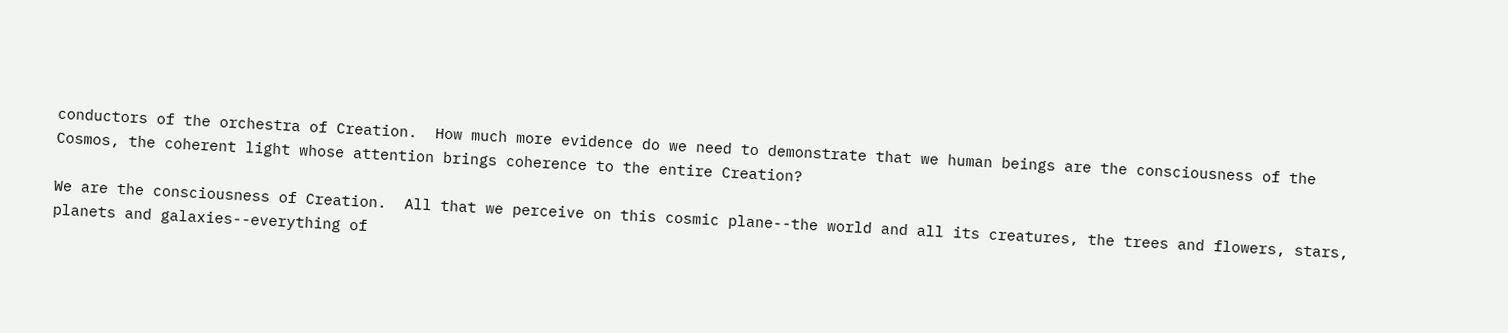conductors of the orchestra of Creation.  How much more evidence do we need to demonstrate that we human beings are the consciousness of the Cosmos, the coherent light whose attention brings coherence to the entire Creation?

We are the consciousness of Creation.  All that we perceive on this cosmic plane--the world and all its creatures, the trees and flowers, stars, planets and galaxies--everything of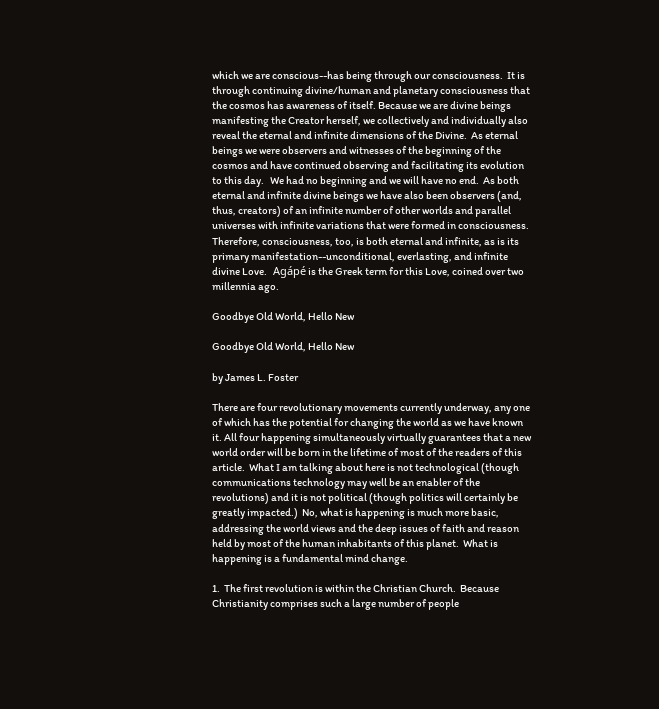which we are conscious--has being through our consciousness.  It is through continuing divine/human and planetary consciousness that the cosmos has awareness of itself. Because we are divine beings manifesting the Creator herself, we collectively and individually also reveal the eternal and infinite dimensions of the Divine.  As eternal beings we were observers and witnesses of the beginning of the cosmos and have continued observing and facilitating its evolution to this day.   We had no beginning and we will have no end.  As both eternal and infinite divine beings we have also been observers (and, thus, creators) of an infinite number of other worlds and parallel universes with infinite variations that were formed in consciousness. Therefore, consciousness, too, is both eternal and infinite, as is its primary manifestation--unconditional, everlasting, and infinite divine Love.   Agápé is the Greek term for this Love, coined over two millennia ago.

Goodbye Old World, Hello New

Goodbye Old World, Hello New

by James L. Foster

There are four revolutionary movements currently underway, any one of which has the potential for changing the world as we have known it. All four happening simultaneously virtually guarantees that a new world order will be born in the lifetime of most of the readers of this article.  What I am talking about here is not technological (though communications technology may well be an enabler of the revolutions) and it is not political (though politics will certainly be greatly impacted.)  No, what is happening is much more basic, addressing the world views and the deep issues of faith and reason held by most of the human inhabitants of this planet.  What is happening is a fundamental mind change.

1.  The first revolution is within the Christian Church.  Because Christianity comprises such a large number of people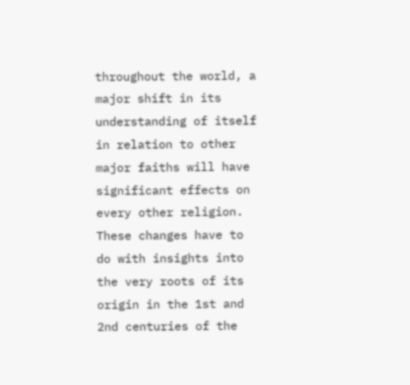throughout the world, a major shift in its understanding of itself in relation to other major faiths will have significant effects on every other religion.  These changes have to do with insights into the very roots of its origin in the 1st and 2nd centuries of the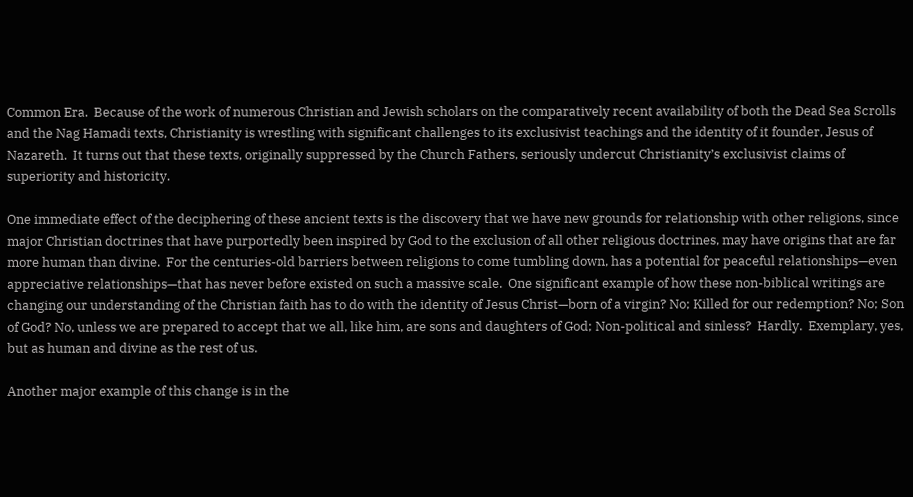Common Era.  Because of the work of numerous Christian and Jewish scholars on the comparatively recent availability of both the Dead Sea Scrolls and the Nag Hamadi texts, Christianity is wrestling with significant challenges to its exclusivist teachings and the identity of it founder, Jesus of Nazareth.  It turns out that these texts, originally suppressed by the Church Fathers, seriously undercut Christianity’s exclusivist claims of superiority and historicity.

One immediate effect of the deciphering of these ancient texts is the discovery that we have new grounds for relationship with other religions, since major Christian doctrines that have purportedly been inspired by God to the exclusion of all other religious doctrines, may have origins that are far more human than divine.  For the centuries-old barriers between religions to come tumbling down, has a potential for peaceful relationships—even appreciative relationships—that has never before existed on such a massive scale.  One significant example of how these non-biblical writings are changing our understanding of the Christian faith has to do with the identity of Jesus Christ—born of a virgin? No; Killed for our redemption? No; Son of God? No, unless we are prepared to accept that we all, like him, are sons and daughters of God; Non-political and sinless?  Hardly.  Exemplary, yes, but as human and divine as the rest of us.

Another major example of this change is in the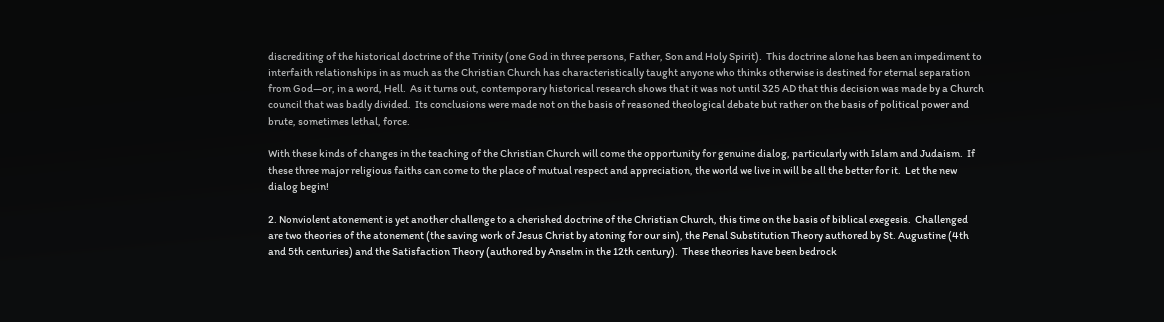discrediting of the historical doctrine of the Trinity (one God in three persons, Father, Son and Holy Spirit).  This doctrine alone has been an impediment to interfaith relationships in as much as the Christian Church has characteristically taught anyone who thinks otherwise is destined for eternal separation from God—or, in a word, Hell.  As it turns out, contemporary historical research shows that it was not until 325 AD that this decision was made by a Church council that was badly divided.  Its conclusions were made not on the basis of reasoned theological debate but rather on the basis of political power and brute, sometimes lethal, force.

With these kinds of changes in the teaching of the Christian Church will come the opportunity for genuine dialog, particularly with Islam and Judaism.  If these three major religious faiths can come to the place of mutual respect and appreciation, the world we live in will be all the better for it.  Let the new dialog begin!

2. Nonviolent atonement is yet another challenge to a cherished doctrine of the Christian Church, this time on the basis of biblical exegesis.  Challenged are two theories of the atonement (the saving work of Jesus Christ by atoning for our sin), the Penal Substitution Theory authored by St. Augustine (4th and 5th centuries) and the Satisfaction Theory (authored by Anselm in the 12th century).  These theories have been bedrock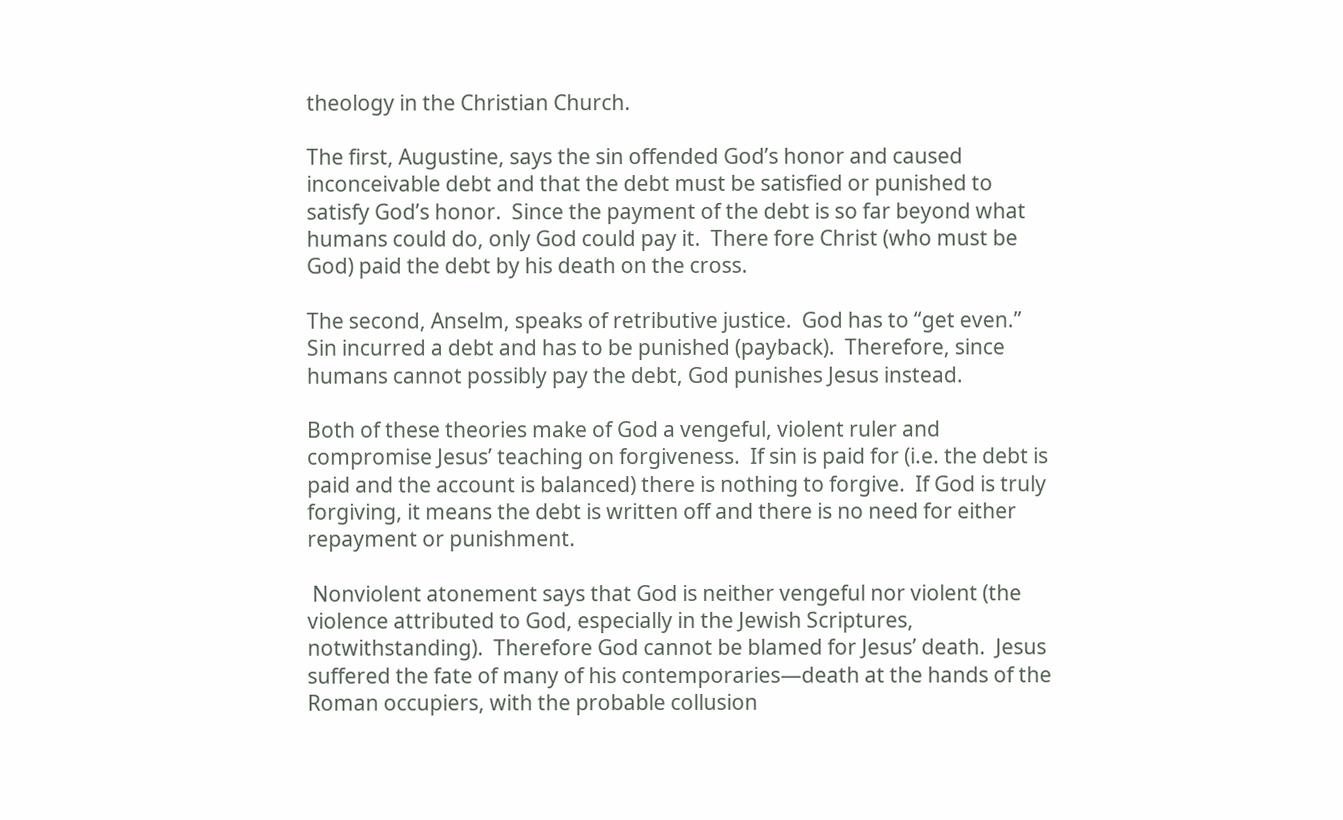theology in the Christian Church.

The first, Augustine, says the sin offended God’s honor and caused inconceivable debt and that the debt must be satisfied or punished to satisfy God’s honor.  Since the payment of the debt is so far beyond what humans could do, only God could pay it.  There fore Christ (who must be God) paid the debt by his death on the cross.

The second, Anselm, speaks of retributive justice.  God has to “get even.”  Sin incurred a debt and has to be punished (payback).  Therefore, since humans cannot possibly pay the debt, God punishes Jesus instead.

Both of these theories make of God a vengeful, violent ruler and compromise Jesus’ teaching on forgiveness.  If sin is paid for (i.e. the debt is paid and the account is balanced) there is nothing to forgive.  If God is truly forgiving, it means the debt is written off and there is no need for either repayment or punishment.

 Nonviolent atonement says that God is neither vengeful nor violent (the violence attributed to God, especially in the Jewish Scriptures, notwithstanding).  Therefore God cannot be blamed for Jesus’ death.  Jesus suffered the fate of many of his contemporaries—death at the hands of the Roman occupiers, with the probable collusion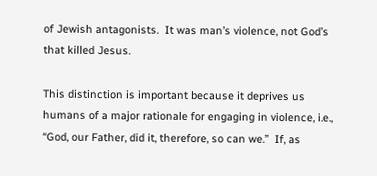of Jewish antagonists.  It was man’s violence, not God’s that killed Jesus.

This distinction is important because it deprives us humans of a major rationale for engaging in violence, i.e., “God, our Father, did it, therefore, so can we.”  If, as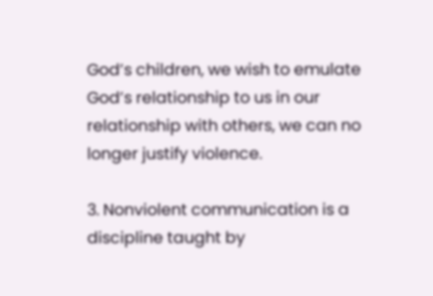God’s children, we wish to emulate God’s relationship to us in our relationship with others, we can no longer justify violence.

3. Nonviolent communication is a discipline taught by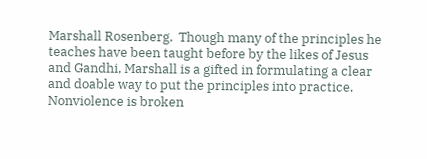Marshall Rosenberg.  Though many of the principles he teaches have been taught before by the likes of Jesus and Gandhi, Marshall is a gifted in formulating a clear and doable way to put the principles into practice.  Nonviolence is broken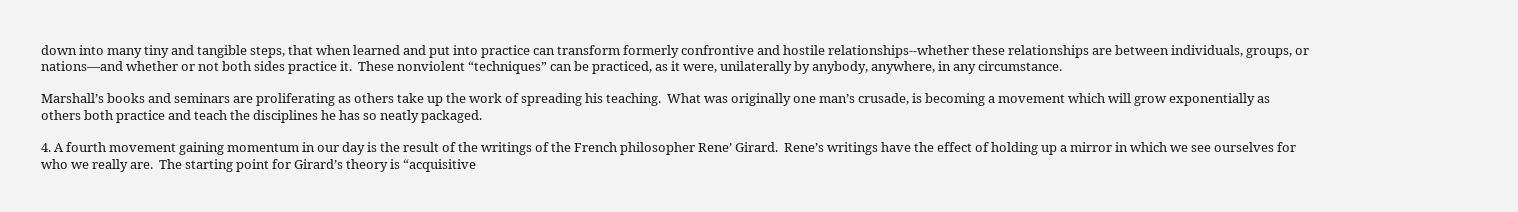down into many tiny and tangible steps, that when learned and put into practice can transform formerly confrontive and hostile relationships--whether these relationships are between individuals, groups, or nations—and whether or not both sides practice it.  These nonviolent “techniques” can be practiced, as it were, unilaterally by anybody, anywhere, in any circumstance.

Marshall’s books and seminars are proliferating as others take up the work of spreading his teaching.  What was originally one man’s crusade, is becoming a movement which will grow exponentially as others both practice and teach the disciplines he has so neatly packaged.

4. A fourth movement gaining momentum in our day is the result of the writings of the French philosopher Rene’ Girard.  Rene’s writings have the effect of holding up a mirror in which we see ourselves for who we really are.  The starting point for Girard’s theory is “acquisitive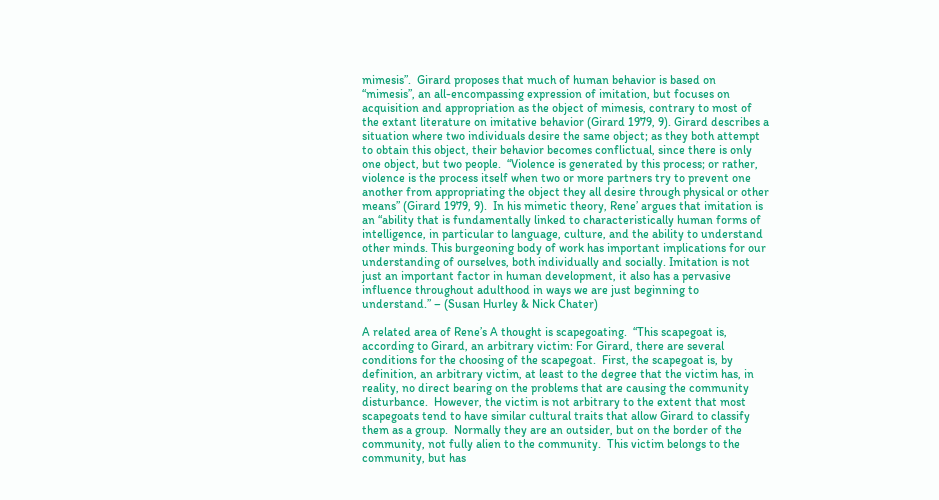mimesis”.  Girard proposes that much of human behavior is based on “mimesis”, an all-encompassing expression of imitation, but focuses on acquisition and appropriation as the object of mimesis, contrary to most of the extant literature on imitative behavior (Girard 1979, 9). Girard describes a situation where two individuals desire the same object; as they both attempt to obtain this object, their behavior becomes conflictual, since there is only one object, but two people.  “Violence is generated by this process; or rather, violence is the process itself when two or more partners try to prevent one another from appropriating the object they all desire through physical or other means” (Girard 1979, 9).  In his mimetic theory, Rene’ argues that imitation is an “ability that is fundamentally linked to characteristically human forms of intelligence, in particular to language, culture, and the ability to understand other minds. This burgeoning body of work has important implications for our understanding of ourselves, both individually and socially. Imitation is not just an important factor in human development, it also has a pervasive influence throughout adulthood in ways we are just beginning to understand.” – (Susan Hurley & Nick Chater)

A related area of Rene’s A thought is scapegoating.  “This scapegoat is, according to Girard, an arbitrary victim: For Girard, there are several conditions for the choosing of the scapegoat.  First, the scapegoat is, by definition, an arbitrary victim, at least to the degree that the victim has, in reality, no direct bearing on the problems that are causing the community disturbance.  However, the victim is not arbitrary to the extent that most scapegoats tend to have similar cultural traits that allow Girard to classify them as a group.  Normally they are an outsider, but on the border of the community, not fully alien to the community.  This victim belongs to the community, but has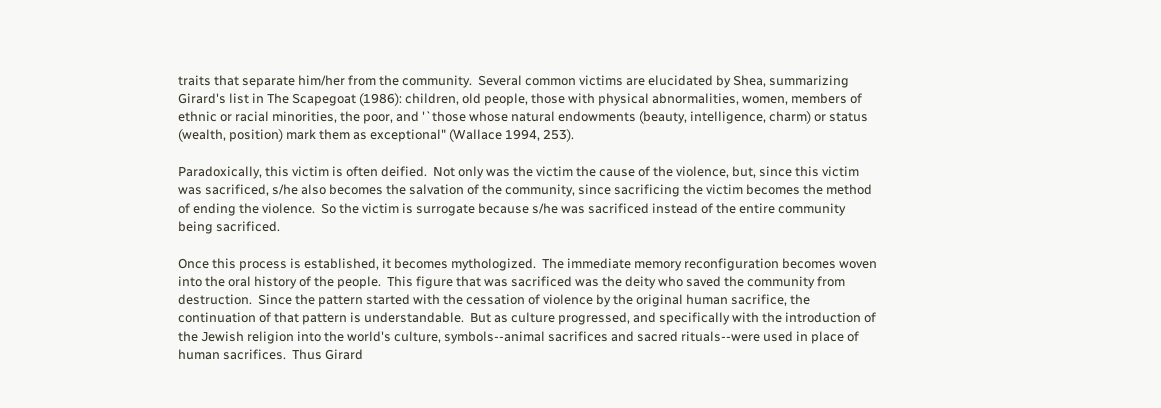traits that separate him/her from the community.  Several common victims are elucidated by Shea, summarizing Girard's list in The Scapegoat (1986): children, old people, those with physical abnormalities, women, members of ethnic or racial minorities, the poor, and '`those whose natural endowments (beauty, intelligence, charm) or status (wealth, position) mark them as exceptional" (Wallace 1994, 253).

Paradoxically, this victim is often deified.  Not only was the victim the cause of the violence, but, since this victim was sacrificed, s/he also becomes the salvation of the community, since sacrificing the victim becomes the method of ending the violence.  So the victim is surrogate because s/he was sacrificed instead of the entire community being sacrificed.

Once this process is established, it becomes mythologized.  The immediate memory reconfiguration becomes woven into the oral history of the people.  This figure that was sacrificed was the deity who saved the community from destruction.  Since the pattern started with the cessation of violence by the original human sacrifice, the continuation of that pattern is understandable.  But as culture progressed, and specifically with the introduction of the Jewish religion into the world's culture, symbols--animal sacrifices and sacred rituals--were used in place of human sacrifices.  Thus Girard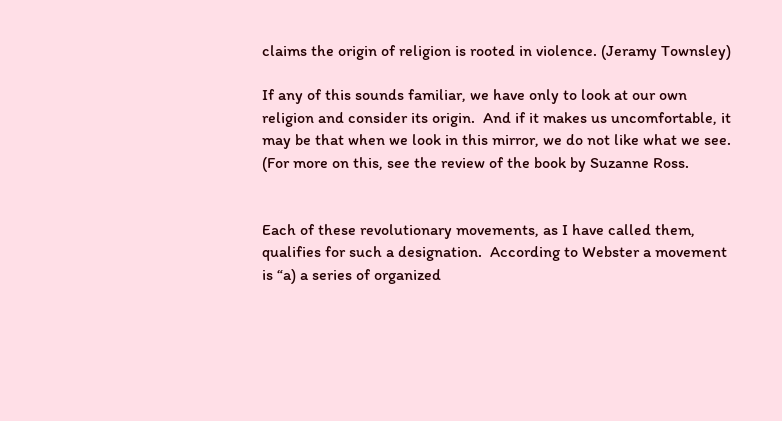claims the origin of religion is rooted in violence. (Jeramy Townsley)

If any of this sounds familiar, we have only to look at our own religion and consider its origin.  And if it makes us uncomfortable, it may be that when we look in this mirror, we do not like what we see. (For more on this, see the review of the book by Suzanne Ross.


Each of these revolutionary movements, as I have called them, qualifies for such a designation.  According to Webster a movement is “a) a series of organized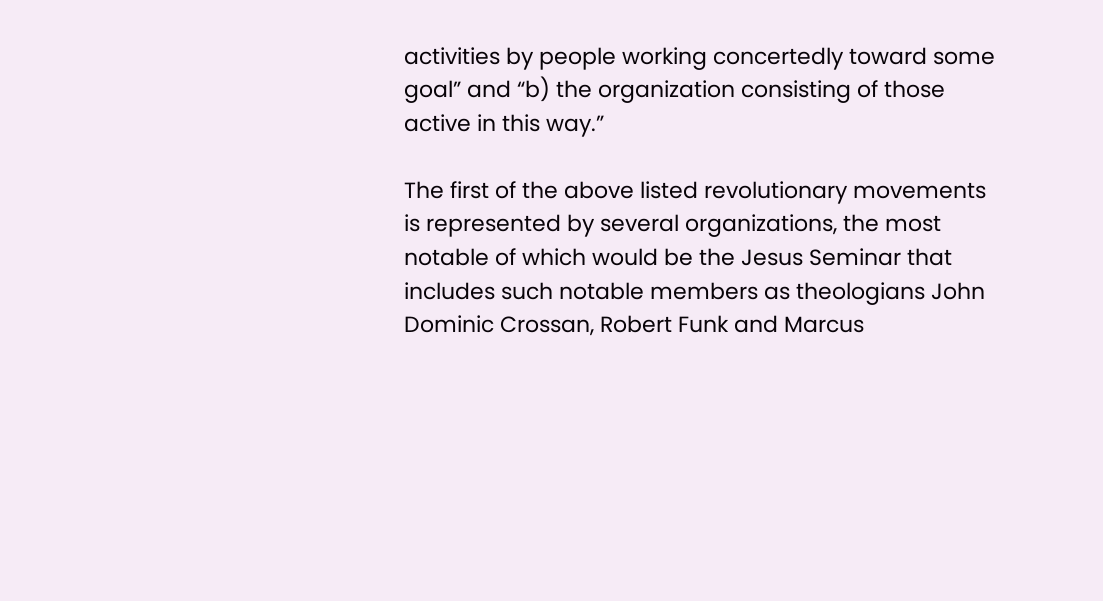activities by people working concertedly toward some goal” and “b) the organization consisting of those active in this way.”

The first of the above listed revolutionary movements is represented by several organizations, the most notable of which would be the Jesus Seminar that includes such notable members as theologians John Dominic Crossan, Robert Funk and Marcus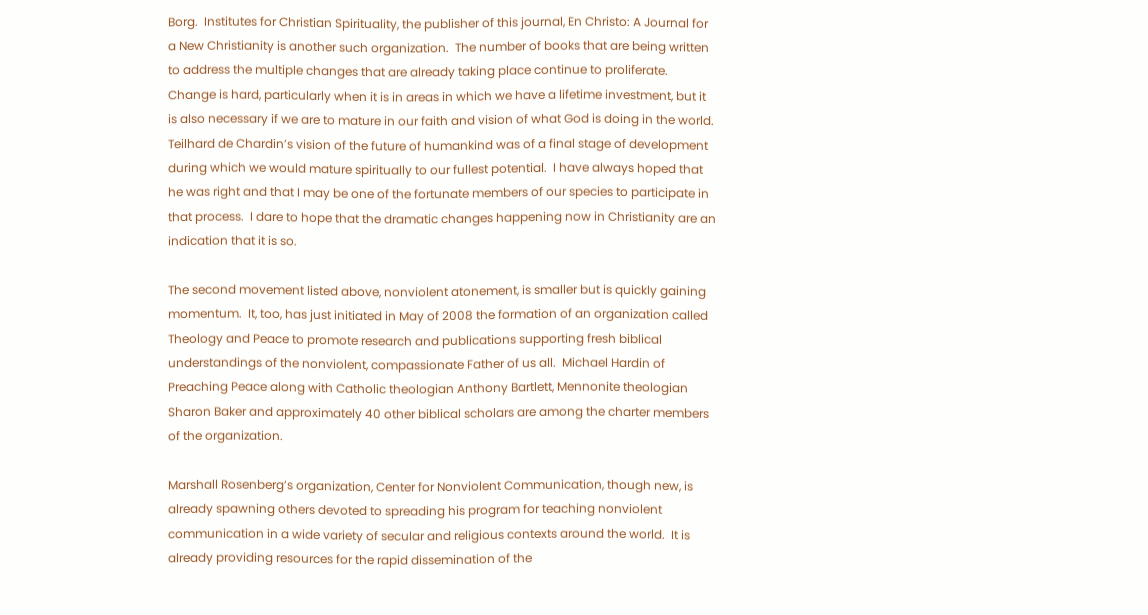Borg.  Institutes for Christian Spirituality, the publisher of this journal, En Christo: A Journal for a New Christianity is another such organization.  The number of books that are being written to address the multiple changes that are already taking place continue to proliferate.  Change is hard, particularly when it is in areas in which we have a lifetime investment, but it is also necessary if we are to mature in our faith and vision of what God is doing in the world.  Teilhard de Chardin’s vision of the future of humankind was of a final stage of development during which we would mature spiritually to our fullest potential.  I have always hoped that he was right and that I may be one of the fortunate members of our species to participate in that process.  I dare to hope that the dramatic changes happening now in Christianity are an indication that it is so.

The second movement listed above, nonviolent atonement, is smaller but is quickly gaining momentum.  It, too, has just initiated in May of 2008 the formation of an organization called Theology and Peace to promote research and publications supporting fresh biblical understandings of the nonviolent, compassionate Father of us all.  Michael Hardin of Preaching Peace along with Catholic theologian Anthony Bartlett, Mennonite theologian Sharon Baker and approximately 40 other biblical scholars are among the charter members of the organization.

Marshall Rosenberg’s organization, Center for Nonviolent Communication, though new, is already spawning others devoted to spreading his program for teaching nonviolent communication in a wide variety of secular and religious contexts around the world.  It is already providing resources for the rapid dissemination of the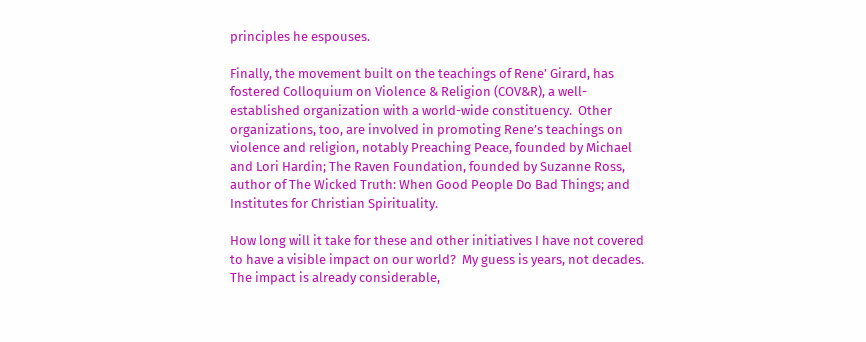principles he espouses.

Finally, the movement built on the teachings of Rene’ Girard, has fostered Colloquium on Violence & Religion (COV&R), a well-established organization with a world-wide constituency.  Other organizations, too, are involved in promoting Rene’s teachings on violence and religion, notably Preaching Peace, founded by Michael and Lori Hardin; The Raven Foundation, founded by Suzanne Ross, author of The Wicked Truth: When Good People Do Bad Things; and Institutes for Christian Spirituality.

How long will it take for these and other initiatives I have not covered to have a visible impact on our world?  My guess is years, not decades.  The impact is already considerable,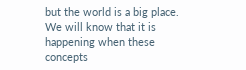but the world is a big place.   We will know that it is happening when these concepts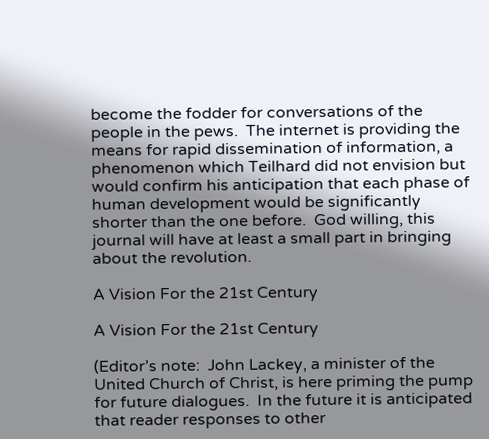become the fodder for conversations of the people in the pews.  The internet is providing the means for rapid dissemination of information, a phenomenon which Teilhard did not envision but would confirm his anticipation that each phase of human development would be significantly shorter than the one before.  God willing, this journal will have at least a small part in bringing about the revolution.

A Vision For the 21st Century

A Vision For the 21st Century

(Editor’s note:  John Lackey, a minister of the United Church of Christ, is here priming the pump for future dialogues.  In the future it is anticipated that reader responses to other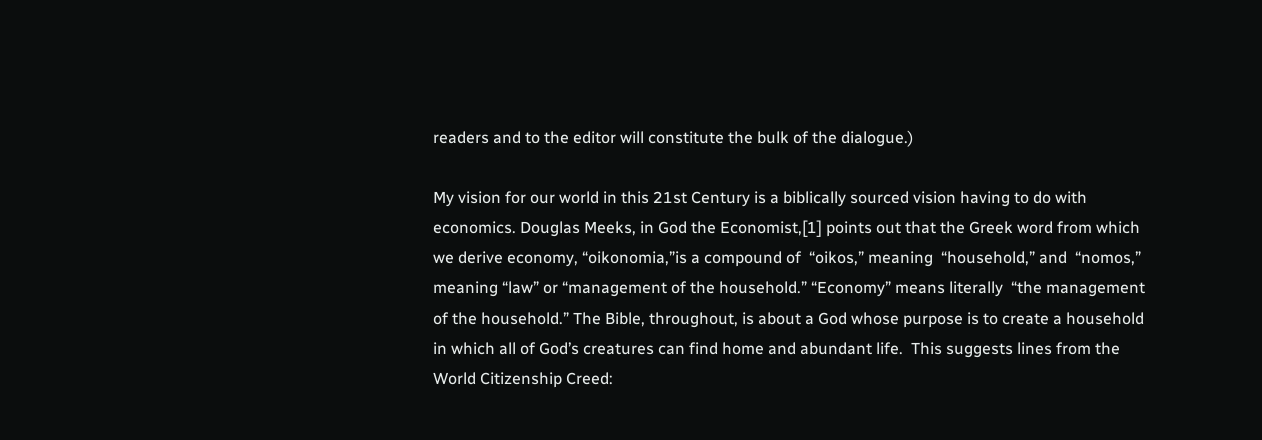readers and to the editor will constitute the bulk of the dialogue.)

My vision for our world in this 21st Century is a biblically sourced vision having to do with economics. Douglas Meeks, in God the Economist,[1] points out that the Greek word from which we derive economy, “oikonomia,”is a compound of  “oikos,” meaning  “household,” and  “nomos,” meaning “law” or “management of the household.” “Economy” means literally  “the management of the household.” The Bible, throughout, is about a God whose purpose is to create a household in which all of God’s creatures can find home and abundant life.  This suggests lines from the World Citizenship Creed: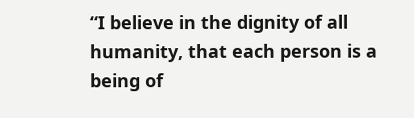“I believe in the dignity of all humanity, that each person is a being of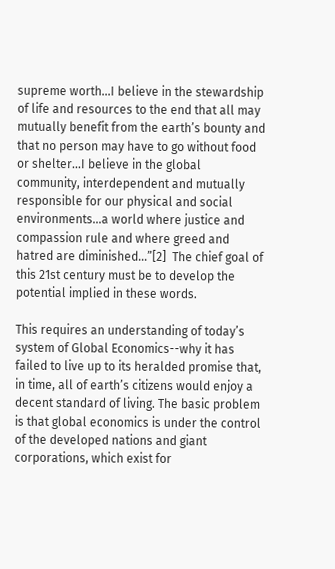supreme worth...I believe in the stewardship of life and resources to the end that all may mutually benefit from the earth’s bounty and that no person may have to go without food or shelter...I believe in the global community, interdependent and mutually responsible for our physical and social environments...a world where justice and compassion rule and where greed and hatred are diminished...”[2]  The chief goal of this 21st century must be to develop the potential implied in these words.

This requires an understanding of today’s system of Global Economics--why it has failed to live up to its heralded promise that, in time, all of earth’s citizens would enjoy a decent standard of living. The basic problem is that global economics is under the control of the developed nations and giant corporations, which exist for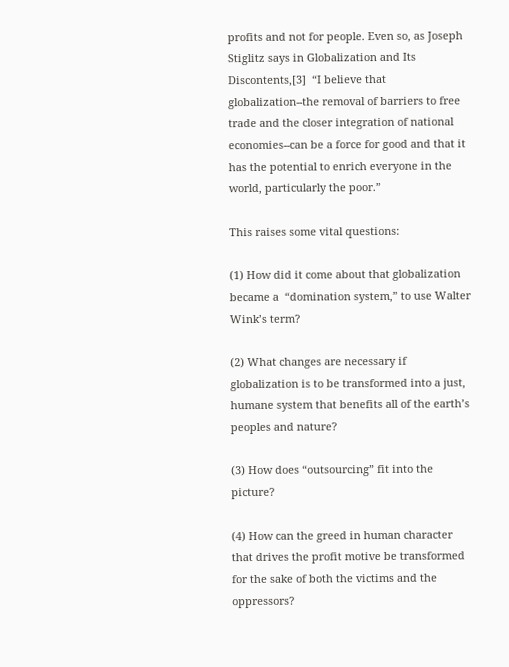profits and not for people. Even so, as Joseph Stiglitz says in Globalization and Its Discontents,[3]  “I believe that globalization--the removal of barriers to free trade and the closer integration of national economies--can be a force for good and that it has the potential to enrich everyone in the world, particularly the poor.”

This raises some vital questions:

(1) How did it come about that globalization became a  “domination system,” to use Walter Wink’s term?

(2) What changes are necessary if globalization is to be transformed into a just, humane system that benefits all of the earth’s peoples and nature?

(3) How does “outsourcing” fit into the picture?

(4) How can the greed in human character that drives the profit motive be transformed for the sake of both the victims and the oppressors?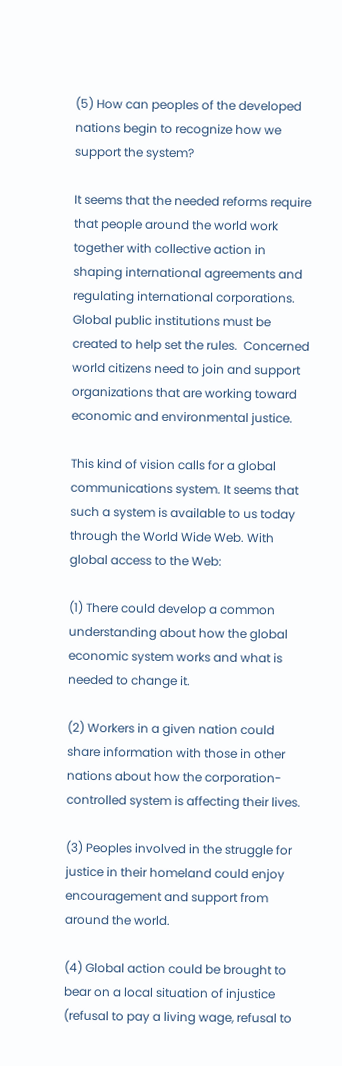(5) How can peoples of the developed nations begin to recognize how we support the system?

It seems that the needed reforms require that people around the world work together with collective action in shaping international agreements and regulating international corporations.  Global public institutions must be created to help set the rules.  Concerned world citizens need to join and support organizations that are working toward economic and environmental justice.

This kind of vision calls for a global communications system. It seems that such a system is available to us today through the World Wide Web. With global access to the Web:

(1) There could develop a common understanding about how the global economic system works and what is needed to change it.

(2) Workers in a given nation could share information with those in other nations about how the corporation-controlled system is affecting their lives.

(3) Peoples involved in the struggle for justice in their homeland could enjoy encouragement and support from around the world.

(4) Global action could be brought to bear on a local situation of injustice (refusal to pay a living wage, refusal to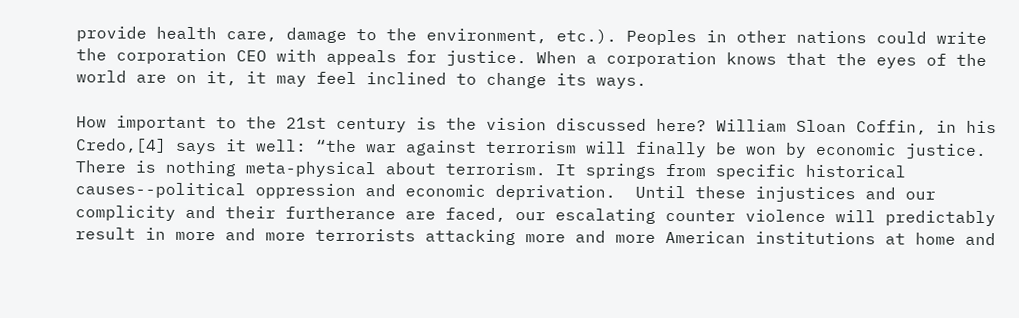provide health care, damage to the environment, etc.). Peoples in other nations could write the corporation CEO with appeals for justice. When a corporation knows that the eyes of the world are on it, it may feel inclined to change its ways.

How important to the 21st century is the vision discussed here? William Sloan Coffin, in his Credo,[4] says it well: “the war against terrorism will finally be won by economic justice.   There is nothing meta-physical about terrorism. It springs from specific historical causes--political oppression and economic deprivation.  Until these injustices and our complicity and their furtherance are faced, our escalating counter violence will predictably result in more and more terrorists attacking more and more American institutions at home and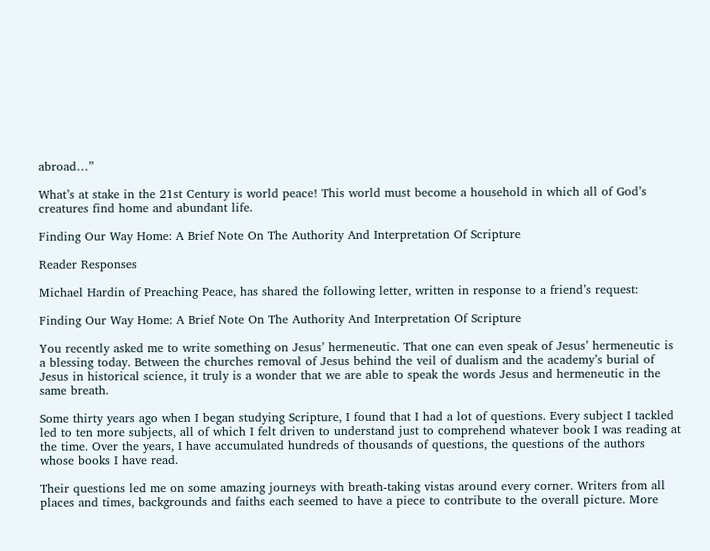abroad…”

What’s at stake in the 21st Century is world peace! This world must become a household in which all of God’s creatures find home and abundant life.

Finding Our Way Home: A Brief Note On The Authority And Interpretation Of Scripture

Reader Responses

Michael Hardin of Preaching Peace, has shared the following letter, written in response to a friend’s request:

Finding Our Way Home: A Brief Note On The Authority And Interpretation Of Scripture

You recently asked me to write something on Jesus’ hermeneutic. That one can even speak of Jesus’ hermeneutic is a blessing today. Between the churches removal of Jesus behind the veil of dualism and the academy’s burial of Jesus in historical science, it truly is a wonder that we are able to speak the words Jesus and hermeneutic in the same breath.

Some thirty years ago when I began studying Scripture, I found that I had a lot of questions. Every subject I tackled led to ten more subjects, all of which I felt driven to understand just to comprehend whatever book I was reading at the time. Over the years, I have accumulated hundreds of thousands of questions, the questions of the authors whose books I have read.

Their questions led me on some amazing journeys with breath-taking vistas around every corner. Writers from all places and times, backgrounds and faiths each seemed to have a piece to contribute to the overall picture. More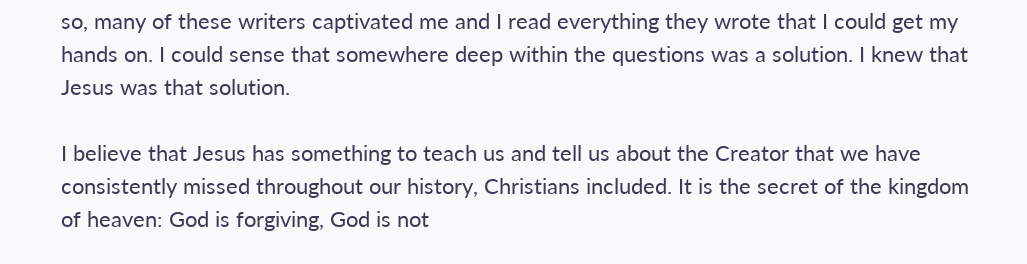so, many of these writers captivated me and I read everything they wrote that I could get my hands on. I could sense that somewhere deep within the questions was a solution. I knew that Jesus was that solution.

I believe that Jesus has something to teach us and tell us about the Creator that we have consistently missed throughout our history, Christians included. It is the secret of the kingdom of heaven: God is forgiving, God is not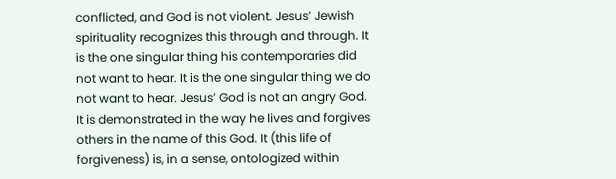conflicted, and God is not violent. Jesus’ Jewish spirituality recognizes this through and through. It is the one singular thing his contemporaries did not want to hear. It is the one singular thing we do not want to hear. Jesus’ God is not an angry God. It is demonstrated in the way he lives and forgives others in the name of this God. It (this life of forgiveness) is, in a sense, ontologized within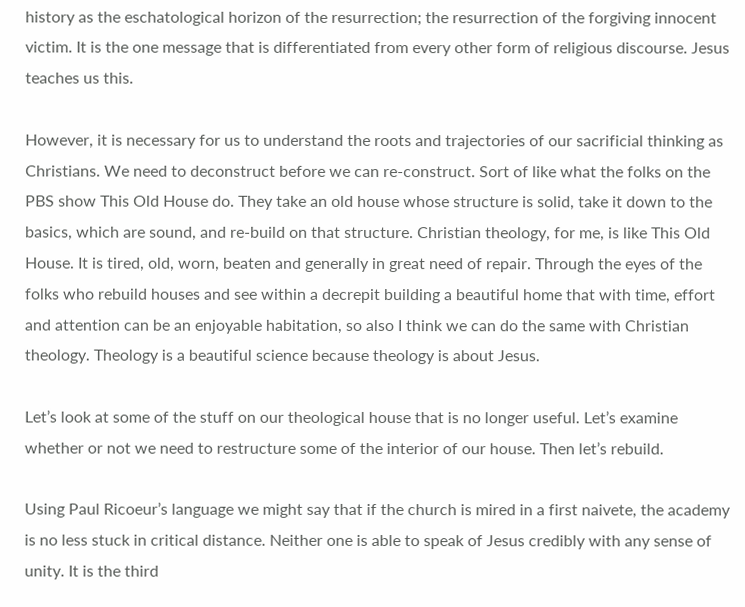history as the eschatological horizon of the resurrection; the resurrection of the forgiving innocent victim. It is the one message that is differentiated from every other form of religious discourse. Jesus teaches us this.

However, it is necessary for us to understand the roots and trajectories of our sacrificial thinking as Christians. We need to deconstruct before we can re-construct. Sort of like what the folks on the PBS show This Old House do. They take an old house whose structure is solid, take it down to the basics, which are sound, and re-build on that structure. Christian theology, for me, is like This Old House. It is tired, old, worn, beaten and generally in great need of repair. Through the eyes of the folks who rebuild houses and see within a decrepit building a beautiful home that with time, effort and attention can be an enjoyable habitation, so also I think we can do the same with Christian theology. Theology is a beautiful science because theology is about Jesus.

Let’s look at some of the stuff on our theological house that is no longer useful. Let’s examine whether or not we need to restructure some of the interior of our house. Then let’s rebuild.

Using Paul Ricoeur’s language we might say that if the church is mired in a first naivete, the academy is no less stuck in critical distance. Neither one is able to speak of Jesus credibly with any sense of unity. It is the third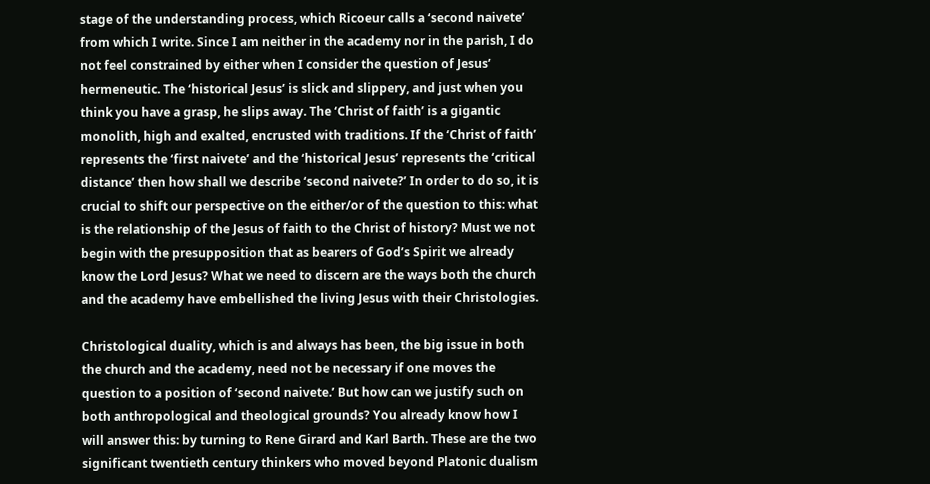stage of the understanding process, which Ricoeur calls a ‘second naivete’ from which I write. Since I am neither in the academy nor in the parish, I do not feel constrained by either when I consider the question of Jesus’ hermeneutic. The ‘historical Jesus’ is slick and slippery, and just when you think you have a grasp, he slips away. The ‘Christ of faith’ is a gigantic monolith, high and exalted, encrusted with traditions. If the ‘Christ of faith’ represents the ‘first naivete’ and the ‘historical Jesus’ represents the ‘critical distance’ then how shall we describe ‘second naivete?’ In order to do so, it is crucial to shift our perspective on the either/or of the question to this: what is the relationship of the Jesus of faith to the Christ of history? Must we not begin with the presupposition that as bearers of God’s Spirit we already know the Lord Jesus? What we need to discern are the ways both the church and the academy have embellished the living Jesus with their Christologies.

Christological duality, which is and always has been, the big issue in both the church and the academy, need not be necessary if one moves the question to a position of ‘second naivete.’ But how can we justify such on both anthropological and theological grounds? You already know how I will answer this: by turning to Rene Girard and Karl Barth. These are the two significant twentieth century thinkers who moved beyond Platonic dualism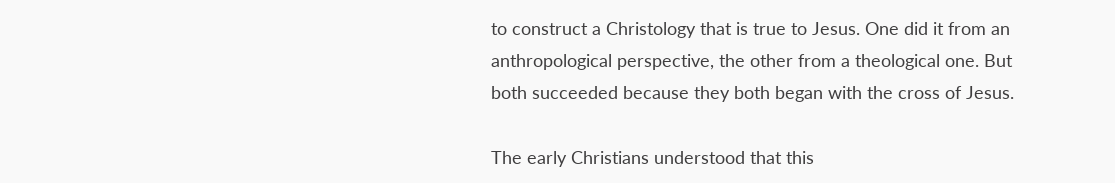to construct a Christology that is true to Jesus. One did it from an anthropological perspective, the other from a theological one. But both succeeded because they both began with the cross of Jesus.

The early Christians understood that this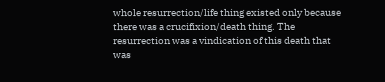whole resurrection/life thing existed only because there was a crucifixion/death thing. The resurrection was a vindication of this death that was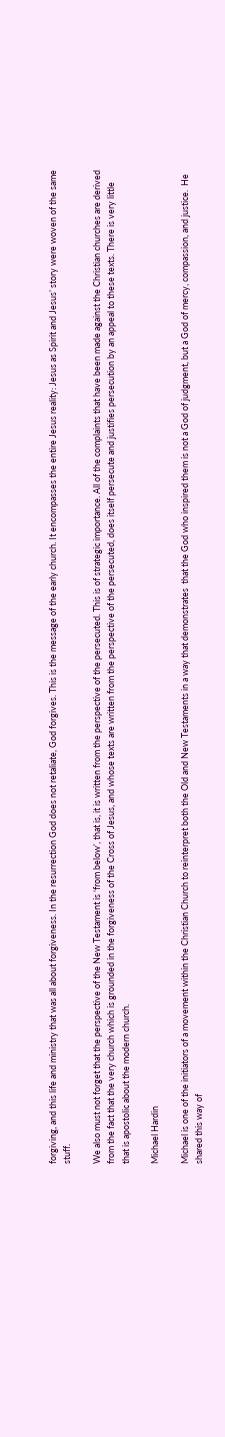forgiving, and this life and ministry that was all about forgiveness. In the resurrection God does not retaliate, God forgives. This is the message of the early church. It encompasses the entire Jesus reality: Jesus as Spirit and Jesus’ story were woven of the same stuff.

We also must not forget that the perspective of the New Testament is ‘from below’, that is, it is written from the perspective of the persecuted. This is of strategic importance. All of the complaints that have been made against the Christian churches are derived from the fact that the very church which is grounded in the forgiveness of the Cross of Jesus, and whose texts are written from the perspective of the persecuted, does itself persecute and justifies persecution by an appeal to these texts. There is very little that is apostolic about the modern church.

Michael Hardin

Michael is one of the initiators of a movement within the Christian Church to reinterpret both the Old and New Testaments in a way that demonstrates  that the God who inspired them is not a God of judgment, but a God of mercy, compassion, and justice.  He shared this way of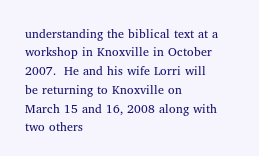understanding the biblical text at a workshop in Knoxville in October 2007.  He and his wife Lorri will be returning to Knoxville on March 15 and 16, 2008 along with two others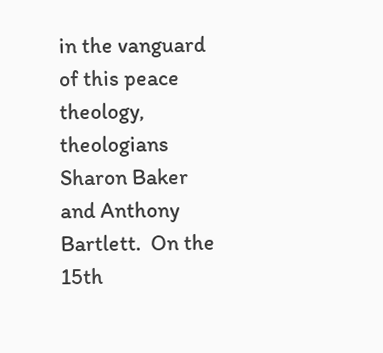in the vanguard of this peace theology, theologians Sharon Baker and Anthony Bartlett.  On the 15th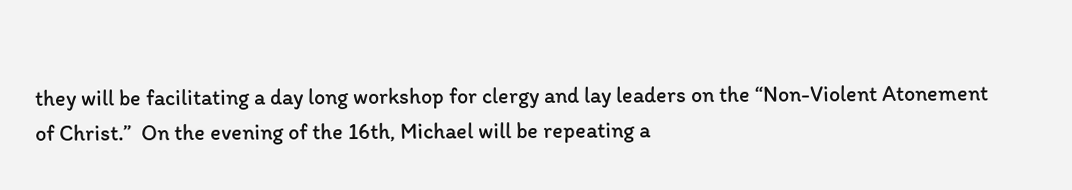they will be facilitating a day long workshop for clergy and lay leaders on the “Non-Violent Atonement of Christ.”  On the evening of the 16th, Michael will be repeating a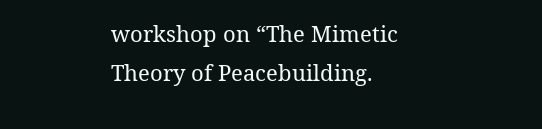workshop on “The Mimetic Theory of Peacebuilding.